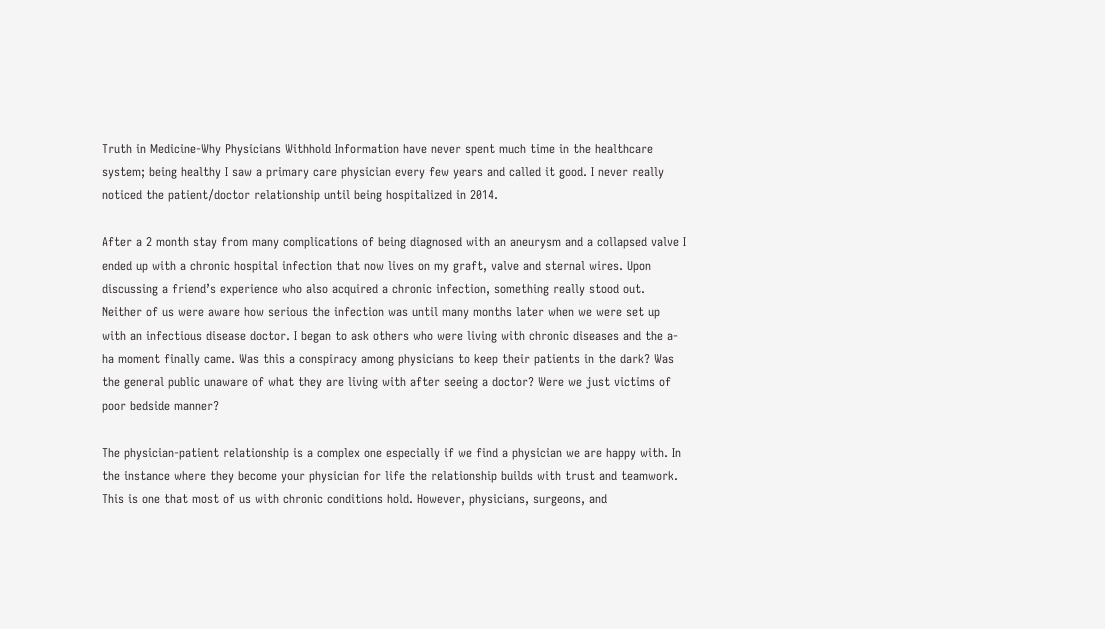Truth in Medicine-Why Physicians Withhold Information have never spent much time in the healthcare system; being healthy I saw a primary care physician every few years and called it good. I never really noticed the patient/doctor relationship until being hospitalized in 2014.

After a 2 month stay from many complications of being diagnosed with an aneurysm and a collapsed valve I ended up with a chronic hospital infection that now lives on my graft, valve and sternal wires. Upon discussing a friend’s experience who also acquired a chronic infection, something really stood out. Neither of us were aware how serious the infection was until many months later when we were set up with an infectious disease doctor. I began to ask others who were living with chronic diseases and the a-ha moment finally came. Was this a conspiracy among physicians to keep their patients in the dark? Was the general public unaware of what they are living with after seeing a doctor? Were we just victims of poor bedside manner?

The physician-patient relationship is a complex one especially if we find a physician we are happy with. In the instance where they become your physician for life the relationship builds with trust and teamwork. This is one that most of us with chronic conditions hold. However, physicians, surgeons, and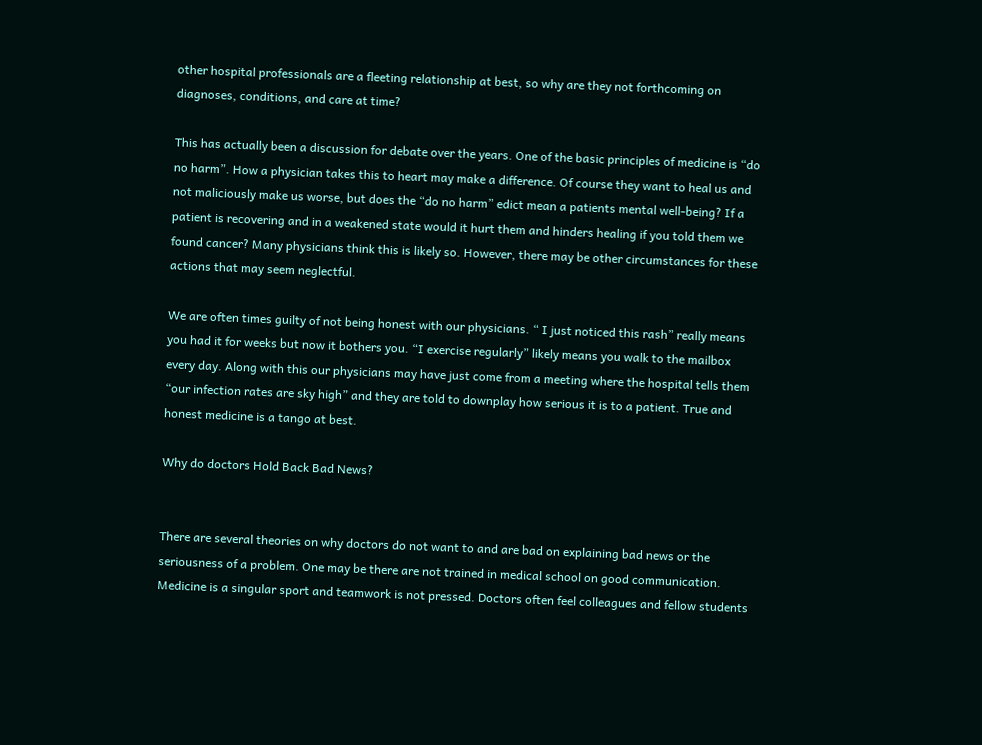other hospital professionals are a fleeting relationship at best, so why are they not forthcoming on diagnoses, conditions, and care at time?

This has actually been a discussion for debate over the years. One of the basic principles of medicine is “do no harm”. How a physician takes this to heart may make a difference. Of course they want to heal us and not maliciously make us worse, but does the “do no harm” edict mean a patients mental well-being? If a patient is recovering and in a weakened state would it hurt them and hinders healing if you told them we found cancer? Many physicians think this is likely so. However, there may be other circumstances for these actions that may seem neglectful.

We are often times guilty of not being honest with our physicians. “ I just noticed this rash” really means you had it for weeks but now it bothers you. “I exercise regularly” likely means you walk to the mailbox every day. Along with this our physicians may have just come from a meeting where the hospital tells them “our infection rates are sky high” and they are told to downplay how serious it is to a patient. True and honest medicine is a tango at best.

Why do doctors Hold Back Bad News?


There are several theories on why doctors do not want to and are bad on explaining bad news or the seriousness of a problem. One may be there are not trained in medical school on good communication. Medicine is a singular sport and teamwork is not pressed. Doctors often feel colleagues and fellow students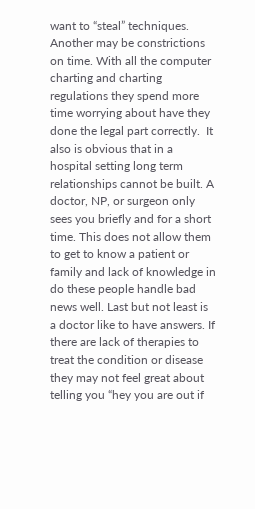want to “steal” techniques. Another may be constrictions on time. With all the computer charting and charting regulations they spend more time worrying about have they done the legal part correctly.  It also is obvious that in a hospital setting long term relationships cannot be built. A doctor, NP, or surgeon only sees you briefly and for a short time. This does not allow them to get to know a patient or family and lack of knowledge in do these people handle bad news well. Last but not least is a doctor like to have answers. If there are lack of therapies to treat the condition or disease they may not feel great about telling you “hey you are out if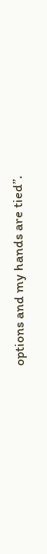options and my hands are tied”.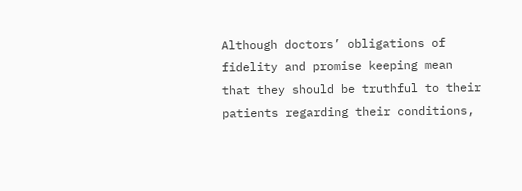Although doctors’ obligations of fidelity and promise keeping mean that they should be truthful to their patients regarding their conditions,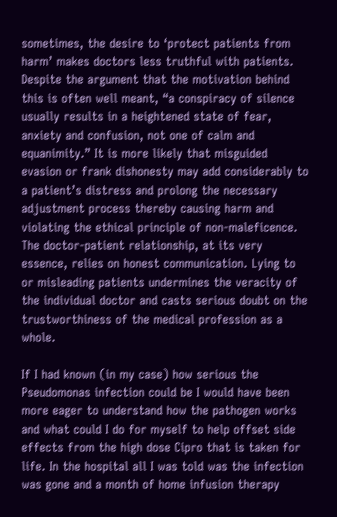sometimes, the desire to ‘protect patients from harm’ makes doctors less truthful with patients. Despite the argument that the motivation behind this is often well meant, “a conspiracy of silence usually results in a heightened state of fear, anxiety and confusion, not one of calm and equanimity.” It is more likely that misguided evasion or frank dishonesty may add considerably to a patient’s distress and prolong the necessary adjustment process thereby causing harm and violating the ethical principle of non-maleficence. The doctor-patient relationship, at its very essence, relies on honest communication. Lying to or misleading patients undermines the veracity of the individual doctor and casts serious doubt on the trustworthiness of the medical profession as a whole.

If I had known (in my case) how serious the Pseudomonas infection could be I would have been more eager to understand how the pathogen works and what could I do for myself to help offset side effects from the high dose Cipro that is taken for life. In the hospital all I was told was the infection was gone and a month of home infusion therapy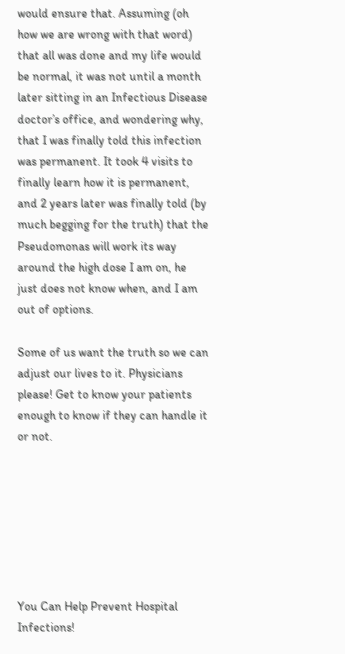would ensure that. Assuming (oh how we are wrong with that word) that all was done and my life would be normal, it was not until a month later sitting in an Infectious Disease doctor’s office, and wondering why, that I was finally told this infection was permanent. It took 4 visits to finally learn how it is permanent, and 2 years later was finally told (by much begging for the truth) that the Pseudomonas will work its way around the high dose I am on, he just does not know when, and I am out of options.

Some of us want the truth so we can adjust our lives to it. Physicians please! Get to know your patients enough to know if they can handle it or not.







You Can Help Prevent Hospital Infections!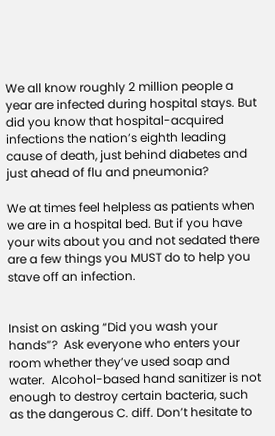We all know roughly 2 million people a year are infected during hospital stays. But did you know that hospital-acquired infections the nation’s eighth leading cause of death, just behind diabetes and just ahead of flu and pneumonia?

We at times feel helpless as patients when we are in a hospital bed. But if you have your wits about you and not sedated there are a few things you MUST do to help you stave off an infection.


Insist on asking “Did you wash your hands”?  Ask everyone who enters your room whether they’ve used soap and water.  Alcohol-based hand sanitizer is not enough to destroy certain bacteria, such as the dangerous C. diff. Don’t hesitate to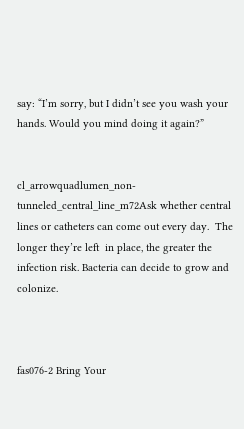say: “I’m sorry, but I didn’t see you wash your hands. Would you mind doing it again?”


cl_arrowquadlumen_non-tunneled_central_line_m72Ask whether central lines or catheters can come out every day.  The longer they’re left  in place, the greater the infection risk. Bacteria can decide to grow and colonize.



fas076-2 Bring Your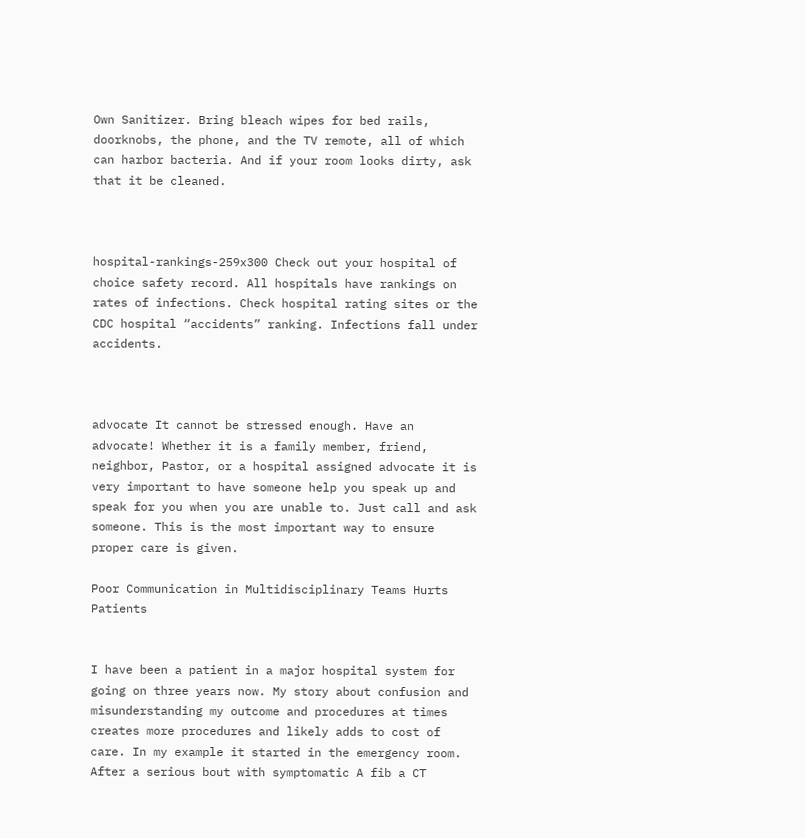Own Sanitizer. Bring bleach wipes for bed rails, doorknobs, the phone, and the TV remote, all of which can harbor bacteria. And if your room looks dirty, ask that it be cleaned.



hospital-rankings-259x300 Check out your hospital of choice safety record. All hospitals have rankings on rates of infections. Check hospital rating sites or the CDC hospital “accidents” ranking. Infections fall under accidents.



advocate It cannot be stressed enough. Have an advocate! Whether it is a family member, friend, neighbor, Pastor, or a hospital assigned advocate it is very important to have someone help you speak up and speak for you when you are unable to. Just call and ask someone. This is the most important way to ensure proper care is given.

Poor Communication in Multidisciplinary Teams Hurts Patients


I have been a patient in a major hospital system for going on three years now. My story about confusion and misunderstanding my outcome and procedures at times creates more procedures and likely adds to cost of care. In my example it started in the emergency room. After a serious bout with symptomatic A fib a CT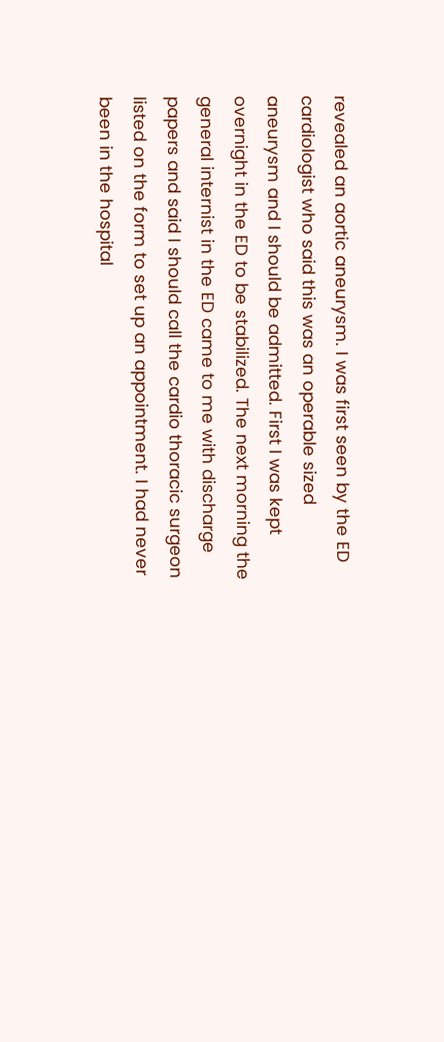revealed an aortic aneurysm. I was first seen by the ED cardiologist who said this was an operable sized aneurysm and I should be admitted. First I was kept overnight in the ED to be stabilized. The next morning the general internist in the ED came to me with discharge papers and said I should call the cardio thoracic surgeon listed on the form to set up an appointment. I had never been in the hospital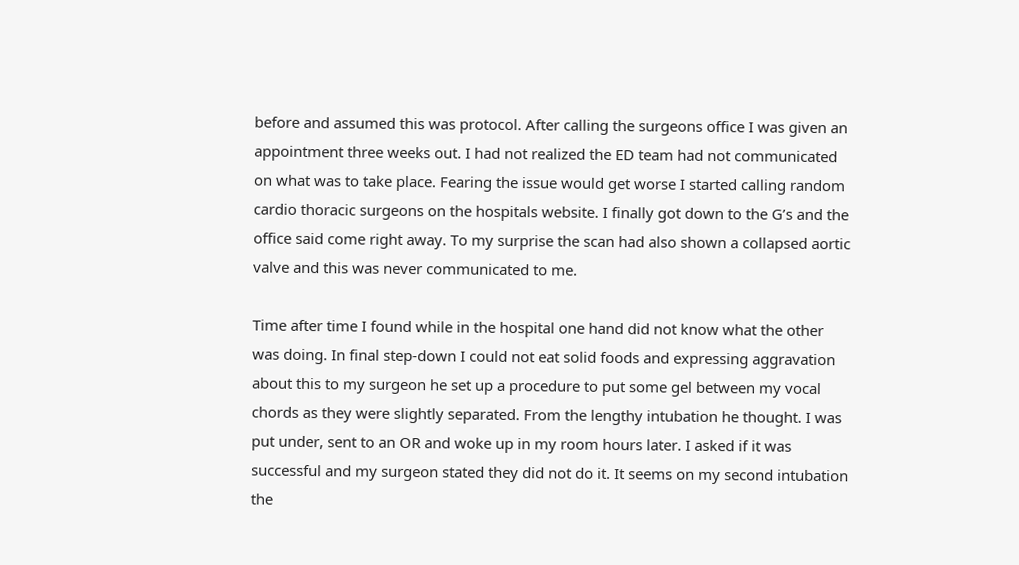before and assumed this was protocol. After calling the surgeons office I was given an appointment three weeks out. I had not realized the ED team had not communicated on what was to take place. Fearing the issue would get worse I started calling random cardio thoracic surgeons on the hospitals website. I finally got down to the G’s and the office said come right away. To my surprise the scan had also shown a collapsed aortic valve and this was never communicated to me.

Time after time I found while in the hospital one hand did not know what the other was doing. In final step-down I could not eat solid foods and expressing aggravation about this to my surgeon he set up a procedure to put some gel between my vocal chords as they were slightly separated. From the lengthy intubation he thought. I was put under, sent to an OR and woke up in my room hours later. I asked if it was successful and my surgeon stated they did not do it. It seems on my second intubation the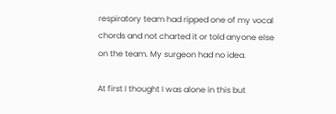respiratory team had ripped one of my vocal chords and not charted it or told anyone else on the team. My surgeon had no idea.

At first I thought I was alone in this but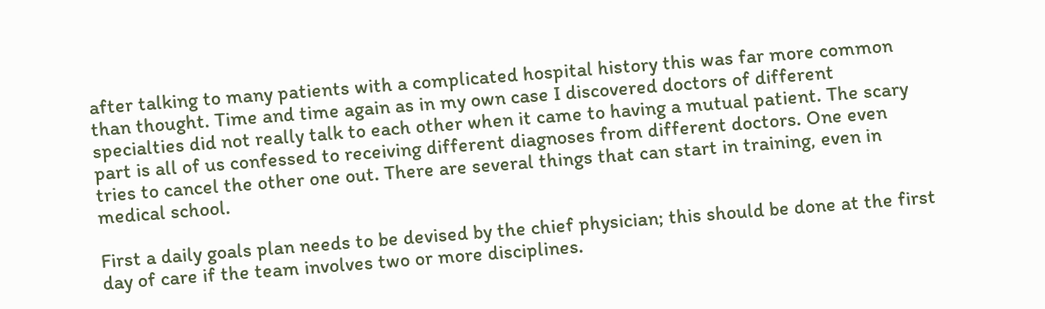after talking to many patients with a complicated hospital history this was far more common than thought. Time and time again as in my own case I discovered doctors of different specialties did not really talk to each other when it came to having a mutual patient. The scary part is all of us confessed to receiving different diagnoses from different doctors. One even tries to cancel the other one out. There are several things that can start in training, even in medical school.

First a daily goals plan needs to be devised by the chief physician; this should be done at the first day of care if the team involves two or more disciplines.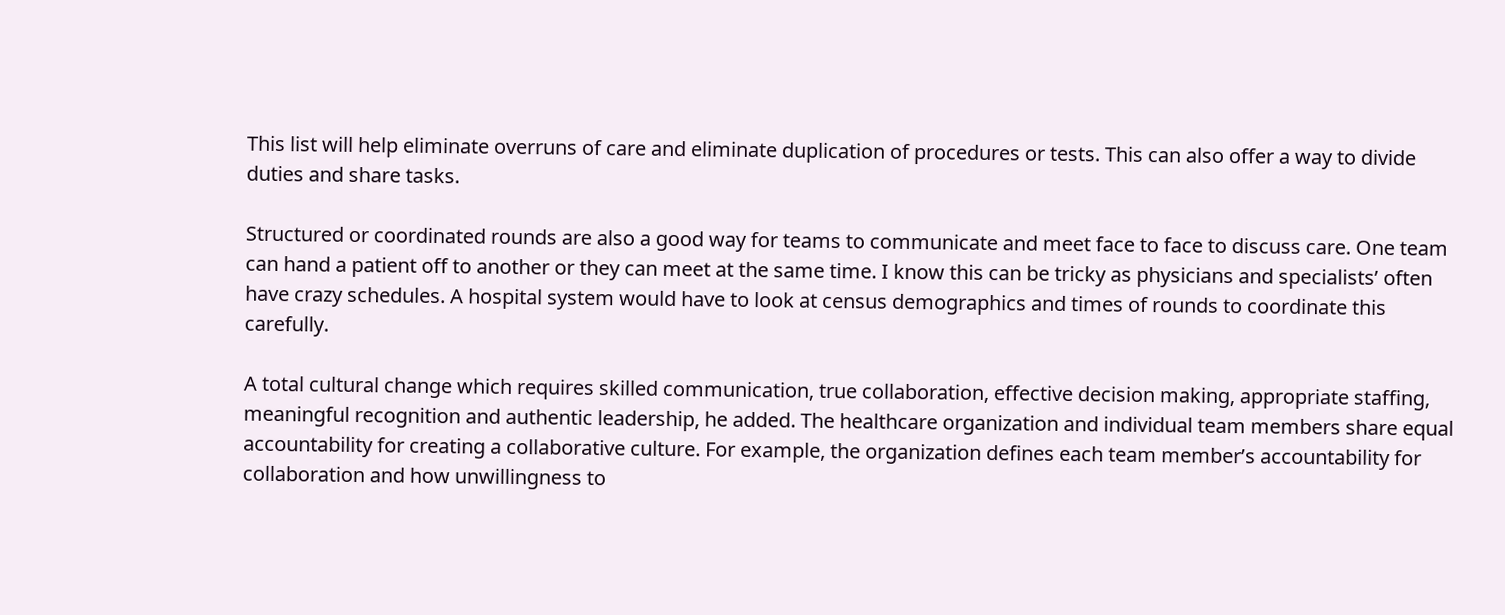This list will help eliminate overruns of care and eliminate duplication of procedures or tests. This can also offer a way to divide duties and share tasks.

Structured or coordinated rounds are also a good way for teams to communicate and meet face to face to discuss care. One team can hand a patient off to another or they can meet at the same time. I know this can be tricky as physicians and specialists’ often have crazy schedules. A hospital system would have to look at census demographics and times of rounds to coordinate this carefully.

A total cultural change which requires skilled communication, true collaboration, effective decision making, appropriate staffing, meaningful recognition and authentic leadership, he added. The healthcare organization and individual team members share equal accountability for creating a collaborative culture. For example, the organization defines each team member’s accountability for collaboration and how unwillingness to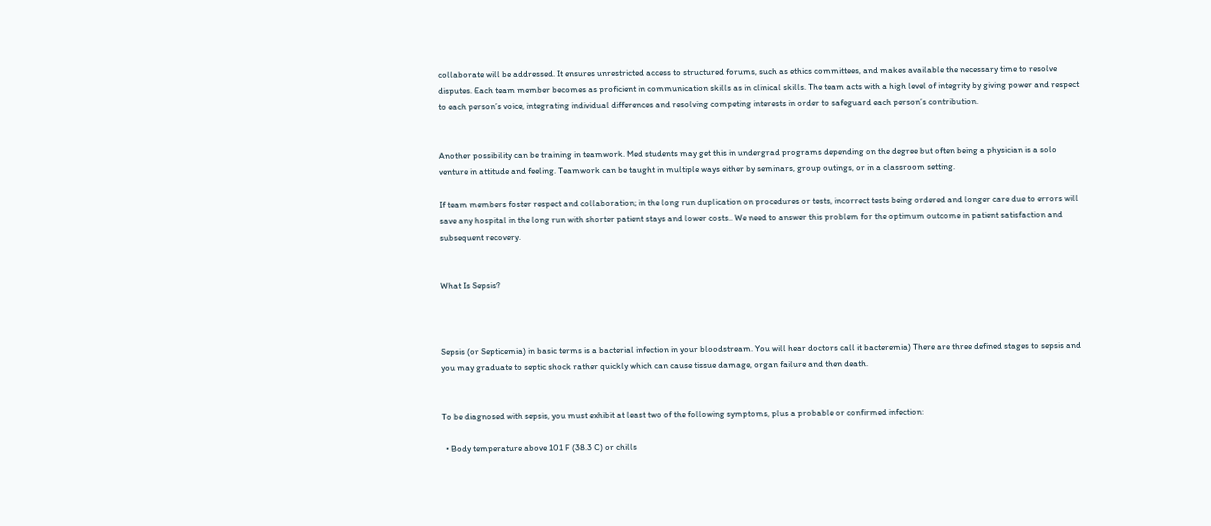collaborate will be addressed. It ensures unrestricted access to structured forums, such as ethics committees, and makes available the necessary time to resolve disputes. Each team member becomes as proficient in communication skills as in clinical skills. The team acts with a high level of integrity by giving power and respect to each person’s voice, integrating individual differences and resolving competing interests in order to safeguard each person’s contribution.


Another possibility can be training in teamwork. Med students may get this in undergrad programs depending on the degree but often being a physician is a solo venture in attitude and feeling. Teamwork can be taught in multiple ways either by seminars, group outings, or in a classroom setting.

If team members foster respect and collaboration; in the long run duplication on procedures or tests, incorrect tests being ordered and longer care due to errors will save any hospital in the long run with shorter patient stays and lower costs.. We need to answer this problem for the optimum outcome in patient satisfaction and subsequent recovery.


What Is Sepsis?



Sepsis (or Septicemia) in basic terms is a bacterial infection in your bloodstream. You will hear doctors call it bacteremia) There are three defined stages to sepsis and you may graduate to septic shock rather quickly which can cause tissue damage, organ failure and then death.


To be diagnosed with sepsis, you must exhibit at least two of the following symptoms, plus a probable or confirmed infection:

  • Body temperature above 101 F (38.3 C) or chills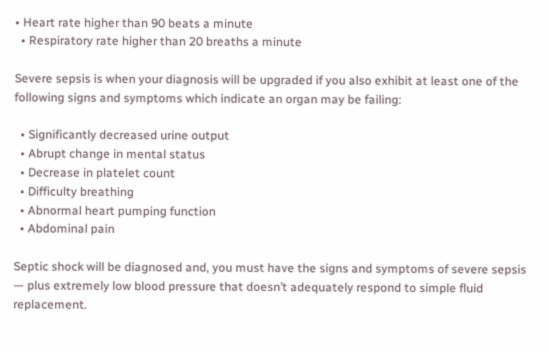• Heart rate higher than 90 beats a minute
  • Respiratory rate higher than 20 breaths a minute

Severe sepsis is when your diagnosis will be upgraded if you also exhibit at least one of the following signs and symptoms which indicate an organ may be failing:

  • Significantly decreased urine output
  • Abrupt change in mental status
  • Decrease in platelet count
  • Difficulty breathing
  • Abnormal heart pumping function
  • Abdominal pain

Septic shock will be diagnosed and, you must have the signs and symptoms of severe sepsis — plus extremely low blood pressure that doesn’t adequately respond to simple fluid replacement.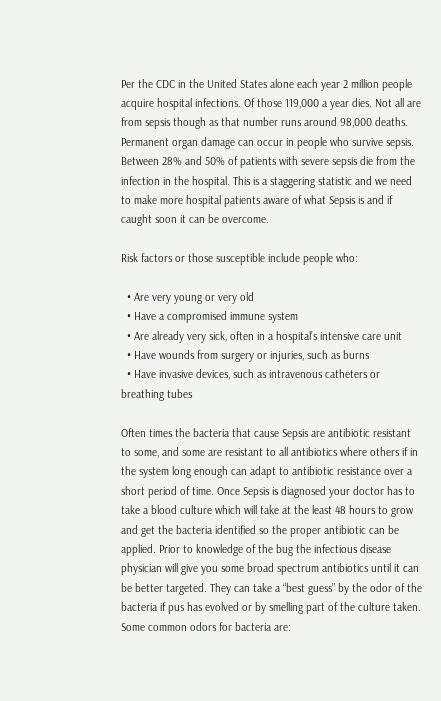Per the CDC in the United States alone each year 2 million people acquire hospital infections. Of those 119,000 a year dies. Not all are from sepsis though as that number runs around 98,000 deaths. Permanent organ damage can occur in people who survive sepsis. Between 28% and 50% of patients with severe sepsis die from the infection in the hospital. This is a staggering statistic and we need to make more hospital patients aware of what Sepsis is and if caught soon it can be overcome.

Risk factors or those susceptible include people who:

  • Are very young or very old
  • Have a compromised immune system
  • Are already very sick, often in a hospital’s intensive care unit
  • Have wounds from surgery or injuries, such as burns
  • Have invasive devices, such as intravenous catheters or breathing tubes

Often times the bacteria that cause Sepsis are antibiotic resistant to some, and some are resistant to all antibiotics where others if in the system long enough can adapt to antibiotic resistance over a short period of time. Once Sepsis is diagnosed your doctor has to take a blood culture which will take at the least 48 hours to grow and get the bacteria identified so the proper antibiotic can be applied. Prior to knowledge of the bug the infectious disease physician will give you some broad spectrum antibiotics until it can be better targeted. They can take a “best guess” by the odor of the bacteria if pus has evolved or by smelling part of the culture taken. Some common odors for bacteria are: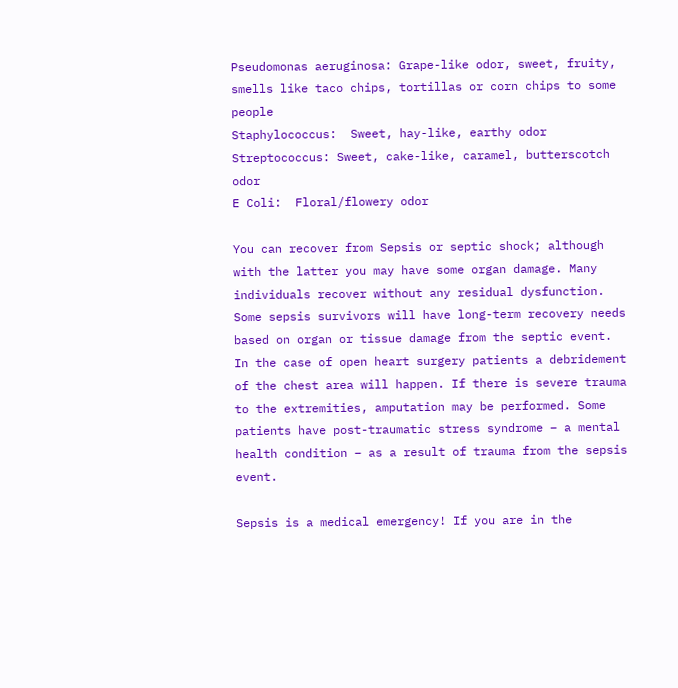Pseudomonas aeruginosa: Grape-like odor, sweet, fruity, smells like taco chips, tortillas or corn chips to some people
Staphylococcus:  Sweet, hay-like, earthy odor
Streptococcus: Sweet, cake-like, caramel, butterscotch odor
E Coli:  Floral/flowery odor

You can recover from Sepsis or septic shock; although with the latter you may have some organ damage. Many individuals recover without any residual dysfunction. Some sepsis survivors will have long-term recovery needs based on organ or tissue damage from the septic event. In the case of open heart surgery patients a debridement of the chest area will happen. If there is severe trauma to the extremities, amputation may be performed. Some patients have post-traumatic stress syndrome – a mental health condition – as a result of trauma from the sepsis event.

Sepsis is a medical emergency! If you are in the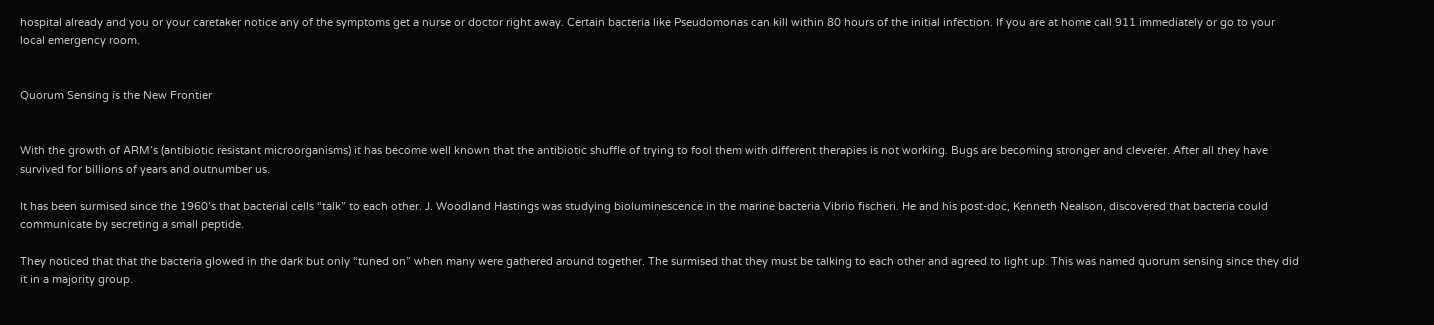hospital already and you or your caretaker notice any of the symptoms get a nurse or doctor right away. Certain bacteria like Pseudomonas can kill within 80 hours of the initial infection. If you are at home call 911 immediately or go to your local emergency room.


Quorum Sensing is the New Frontier


With the growth of ARM’s (antibiotic resistant microorganisms) it has become well known that the antibiotic shuffle of trying to fool them with different therapies is not working. Bugs are becoming stronger and cleverer. After all they have survived for billions of years and outnumber us.

It has been surmised since the 1960’s that bacterial cells “talk” to each other. J. Woodland Hastings was studying bioluminescence in the marine bacteria Vibrio fischeri. He and his post-doc, Kenneth Nealson, discovered that bacteria could communicate by secreting a small peptide.

They noticed that that the bacteria glowed in the dark but only “tuned on” when many were gathered around together. The surmised that they must be talking to each other and agreed to light up. This was named quorum sensing since they did it in a majority group.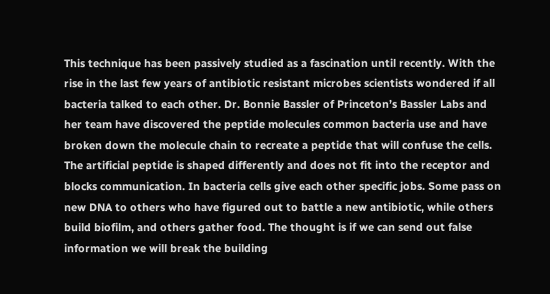This technique has been passively studied as a fascination until recently. With the rise in the last few years of antibiotic resistant microbes scientists wondered if all bacteria talked to each other. Dr. Bonnie Bassler of Princeton’s Bassler Labs and her team have discovered the peptide molecules common bacteria use and have broken down the molecule chain to recreate a peptide that will confuse the cells. The artificial peptide is shaped differently and does not fit into the receptor and blocks communication. In bacteria cells give each other specific jobs. Some pass on new DNA to others who have figured out to battle a new antibiotic, while others build biofilm, and others gather food. The thought is if we can send out false information we will break the building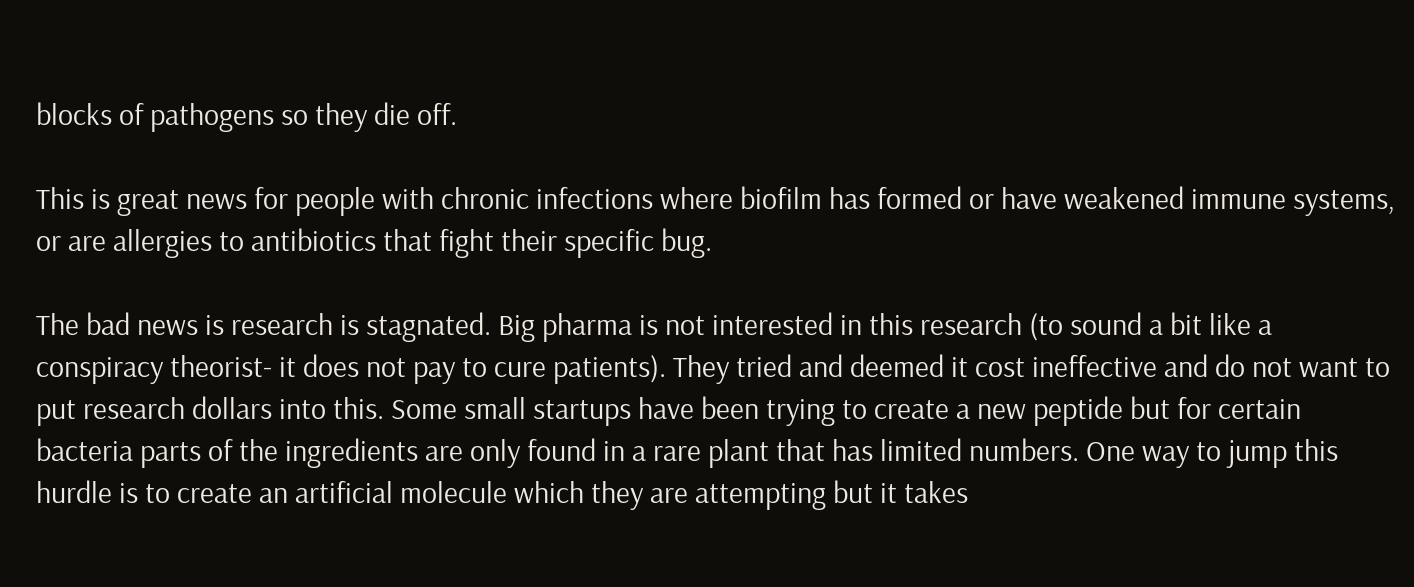blocks of pathogens so they die off.

This is great news for people with chronic infections where biofilm has formed or have weakened immune systems, or are allergies to antibiotics that fight their specific bug.

The bad news is research is stagnated. Big pharma is not interested in this research (to sound a bit like a conspiracy theorist- it does not pay to cure patients). They tried and deemed it cost ineffective and do not want to put research dollars into this. Some small startups have been trying to create a new peptide but for certain bacteria parts of the ingredients are only found in a rare plant that has limited numbers. One way to jump this hurdle is to create an artificial molecule which they are attempting but it takes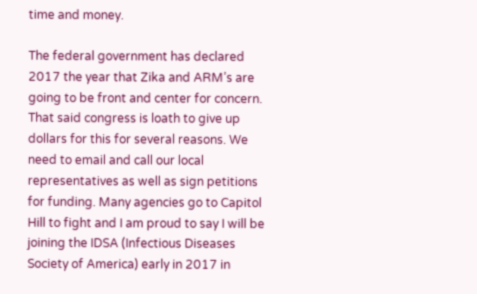time and money.

The federal government has declared 2017 the year that Zika and ARM’s are going to be front and center for concern. That said congress is loath to give up dollars for this for several reasons. We need to email and call our local representatives as well as sign petitions for funding. Many agencies go to Capitol Hill to fight and I am proud to say I will be joining the IDSA (Infectious Diseases Society of America) early in 2017 in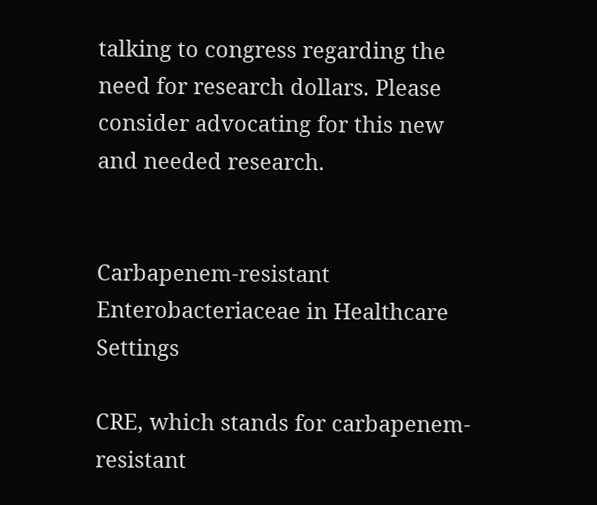talking to congress regarding the need for research dollars. Please consider advocating for this new and needed research.


Carbapenem-resistant Enterobacteriaceae in Healthcare Settings

CRE, which stands for carbapenem-resistant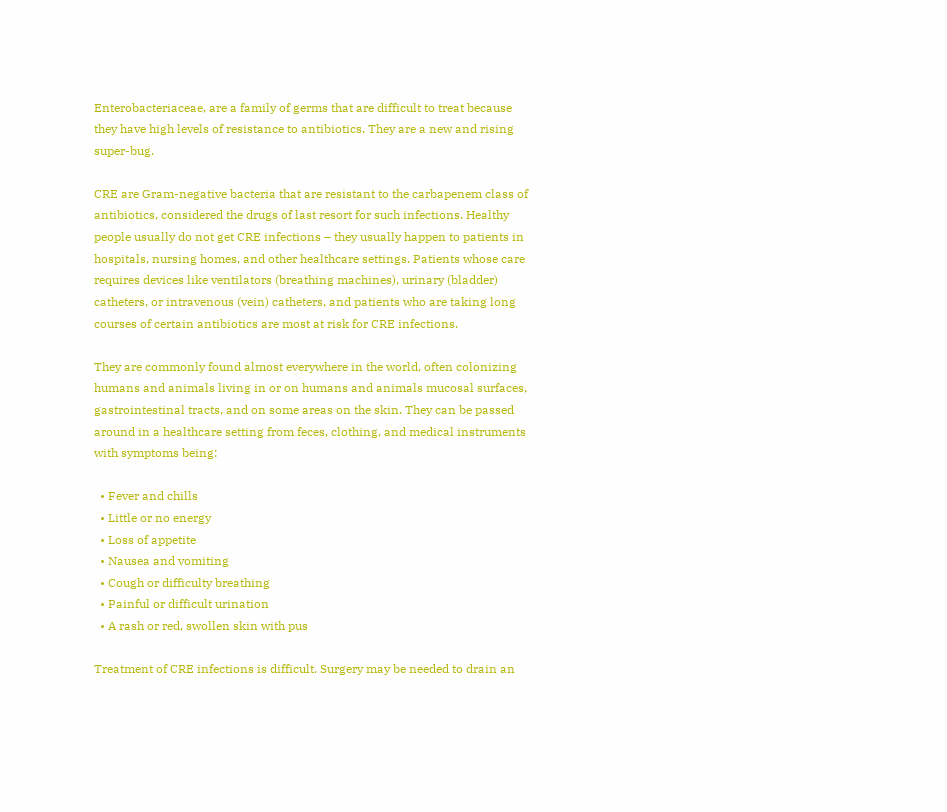Enterobacteriaceae, are a family of germs that are difficult to treat because they have high levels of resistance to antibiotics. They are a new and rising super-bug.

CRE are Gram-negative bacteria that are resistant to the carbapenem class of antibiotics, considered the drugs of last resort for such infections. Healthy people usually do not get CRE infections – they usually happen to patients in hospitals, nursing homes, and other healthcare settings. Patients whose care requires devices like ventilators (breathing machines), urinary (bladder) catheters, or intravenous (vein) catheters, and patients who are taking long courses of certain antibiotics are most at risk for CRE infections.

They are commonly found almost everywhere in the world, often colonizing humans and animals living in or on humans and animals mucosal surfaces, gastrointestinal tracts, and on some areas on the skin. They can be passed around in a healthcare setting from feces, clothing, and medical instruments with symptoms being:

  • Fever and chills
  • Little or no energy
  • Loss of appetite
  • Nausea and vomiting
  • Cough or difficulty breathing
  • Painful or difficult urination
  • A rash or red, swollen skin with pus

Treatment of CRE infections is difficult. Surgery may be needed to drain an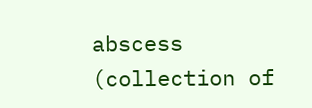abscess (collection of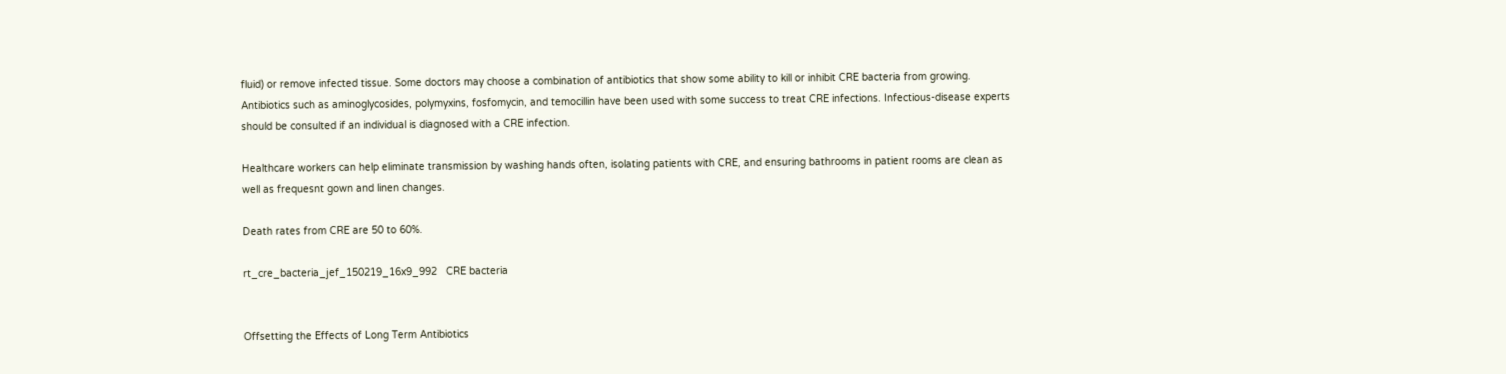fluid) or remove infected tissue. Some doctors may choose a combination of antibiotics that show some ability to kill or inhibit CRE bacteria from growing. Antibiotics such as aminoglycosides, polymyxins, fosfomycin, and temocillin have been used with some success to treat CRE infections. Infectious-disease experts should be consulted if an individual is diagnosed with a CRE infection.

Healthcare workers can help eliminate transmission by washing hands often, isolating patients with CRE, and ensuring bathrooms in patient rooms are clean as well as frequesnt gown and linen changes.

Death rates from CRE are 50 to 60%.

rt_cre_bacteria_jef_150219_16x9_992   CRE bacteria


Offsetting the Effects of Long Term Antibiotics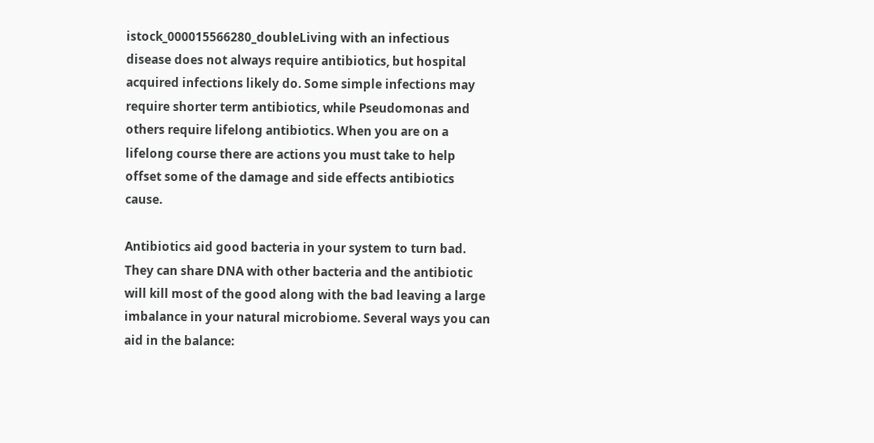istock_000015566280_doubleLiving with an infectious disease does not always require antibiotics, but hospital acquired infections likely do. Some simple infections may require shorter term antibiotics, while Pseudomonas and others require lifelong antibiotics. When you are on a lifelong course there are actions you must take to help offset some of the damage and side effects antibiotics cause.

Antibiotics aid good bacteria in your system to turn bad. They can share DNA with other bacteria and the antibiotic will kill most of the good along with the bad leaving a large imbalance in your natural microbiome. Several ways you can aid in the balance: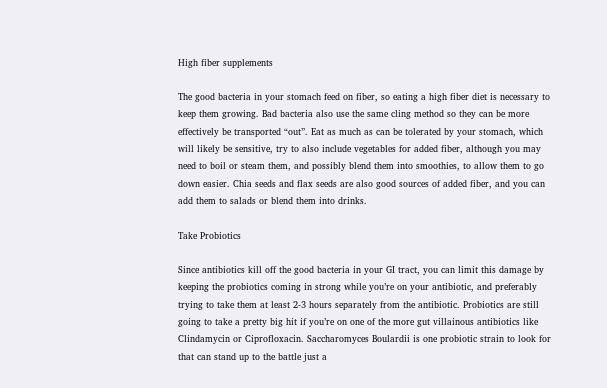High fiber supplements

The good bacteria in your stomach feed on fiber, so eating a high fiber diet is necessary to keep them growing. Bad bacteria also use the same cling method so they can be more effectively be transported “out”. Eat as much as can be tolerated by your stomach, which will likely be sensitive, try to also include vegetables for added fiber, although you may need to boil or steam them, and possibly blend them into smoothies, to allow them to go down easier. Chia seeds and flax seeds are also good sources of added fiber, and you can add them to salads or blend them into drinks.

Take Probiotics

Since antibiotics kill off the good bacteria in your GI tract, you can limit this damage by keeping the probiotics coming in strong while you’re on your antibiotic, and preferably trying to take them at least 2-3 hours separately from the antibiotic. Probiotics are still going to take a pretty big hit if you’re on one of the more gut villainous antibiotics like Clindamycin or Ciprofloxacin. Saccharomyces Boulardii is one probiotic strain to look for that can stand up to the battle just a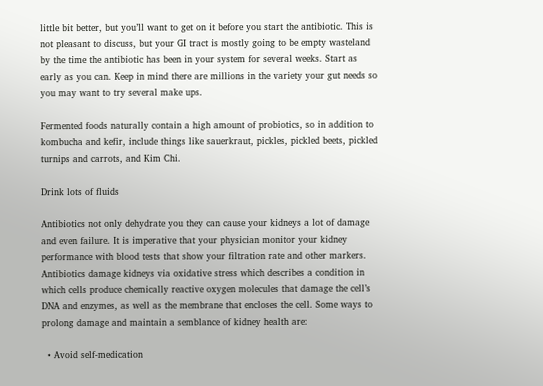little bit better, but you’ll want to get on it before you start the antibiotic. This is not pleasant to discuss, but your GI tract is mostly going to be empty wasteland by the time the antibiotic has been in your system for several weeks. Start as early as you can. Keep in mind there are millions in the variety your gut needs so you may want to try several make ups.

Fermented foods naturally contain a high amount of probiotics, so in addition to kombucha and kefir, include things like sauerkraut, pickles, pickled beets, pickled turnips and carrots, and Kim Chi.

Drink lots of fluids

Antibiotics not only dehydrate you they can cause your kidneys a lot of damage and even failure. It is imperative that your physician monitor your kidney performance with blood tests that show your filtration rate and other markers. Antibiotics damage kidneys via oxidative stress which describes a condition in which cells produce chemically reactive oxygen molecules that damage the cell’s DNA and enzymes, as well as the membrane that encloses the cell. Some ways to prolong damage and maintain a semblance of kidney health are:

  • Avoid self-medication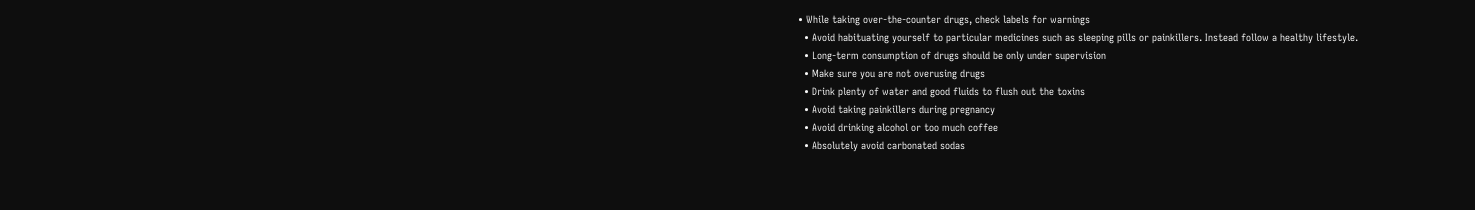• While taking over-the-counter drugs, check labels for warnings
  • Avoid habituating yourself to particular medicines such as sleeping pills or painkillers. Instead follow a healthy lifestyle.
  • Long-term consumption of drugs should be only under supervision
  • Make sure you are not overusing drugs
  • Drink plenty of water and good fluids to flush out the toxins
  • Avoid taking painkillers during pregnancy
  • Avoid drinking alcohol or too much coffee
  • Absolutely avoid carbonated sodas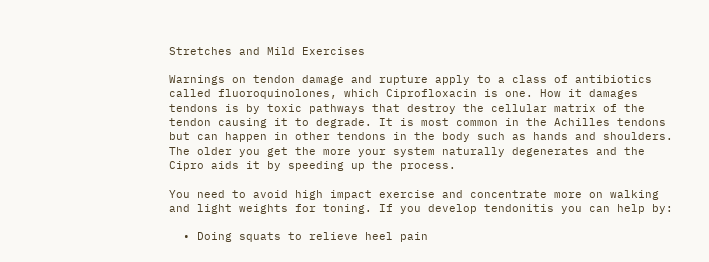Stretches and Mild Exercises

Warnings on tendon damage and rupture apply to a class of antibiotics called fluoroquinolones, which Ciprofloxacin is one. How it damages tendons is by toxic pathways that destroy the cellular matrix of the tendon causing it to degrade. It is most common in the Achilles tendons but can happen in other tendons in the body such as hands and shoulders. The older you get the more your system naturally degenerates and the Cipro aids it by speeding up the process.

You need to avoid high impact exercise and concentrate more on walking and light weights for toning. If you develop tendonitis you can help by:

  • Doing squats to relieve heel pain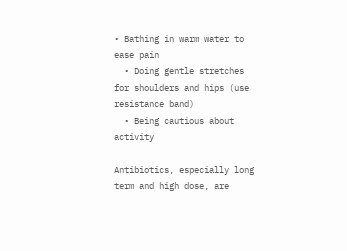• Bathing in warm water to ease pain
  • Doing gentle stretches for shoulders and hips (use resistance band)
  • Being cautious about activity

Antibiotics, especially long term and high dose, are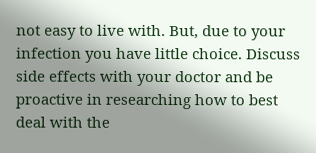not easy to live with. But, due to your infection you have little choice. Discuss side effects with your doctor and be proactive in researching how to best deal with the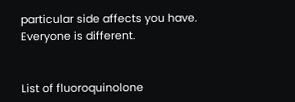particular side affects you have. Everyone is different.


List of fluoroquinolone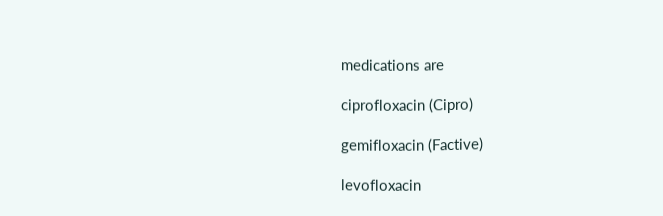medications are

ciprofloxacin (Cipro)

gemifloxacin (Factive)

levofloxacin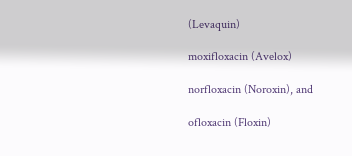(Levaquin)

moxifloxacin (Avelox)

norfloxacin (Noroxin), and

ofloxacin (Floxin)